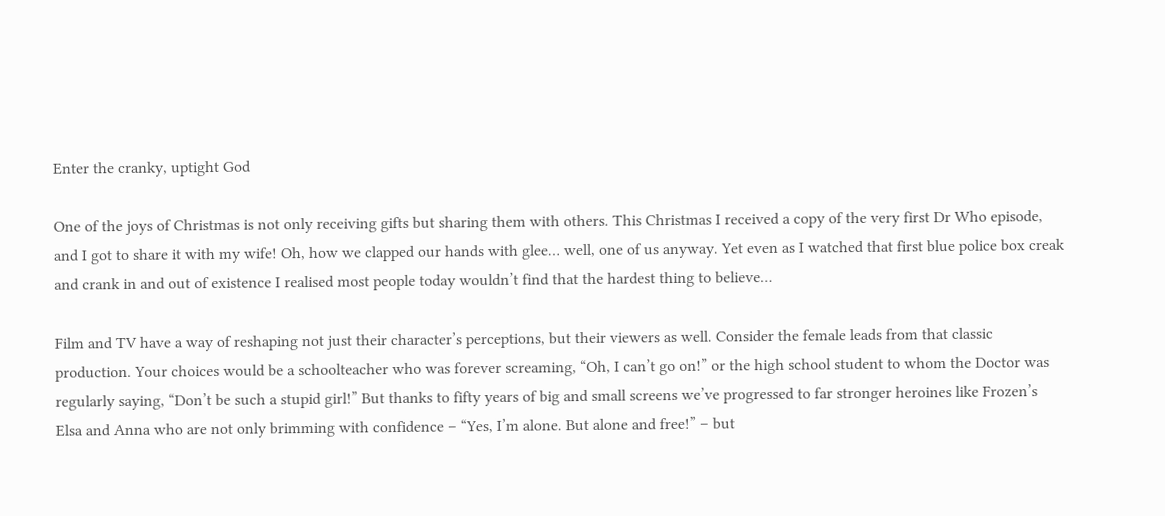Enter the cranky, uptight God

One of the joys of Christmas is not only receiving gifts but sharing them with others. This Christmas I received a copy of the very first Dr Who episode, and I got to share it with my wife! Oh, how we clapped our hands with glee… well, one of us anyway. Yet even as I watched that first blue police box creak and crank in and out of existence I realised most people today wouldn’t find that the hardest thing to believe…

Film and TV have a way of reshaping not just their character’s perceptions, but their viewers as well. Consider the female leads from that classic production. Your choices would be a schoolteacher who was forever screaming, “Oh, I can’t go on!” or the high school student to whom the Doctor was regularly saying, “Don’t be such a stupid girl!” But thanks to fifty years of big and small screens we’ve progressed to far stronger heroines like Frozen’s Elsa and Anna who are not only brimming with confidence – “Yes, I’m alone. But alone and free!” – but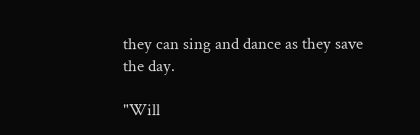they can sing and dance as they save the day.

"Will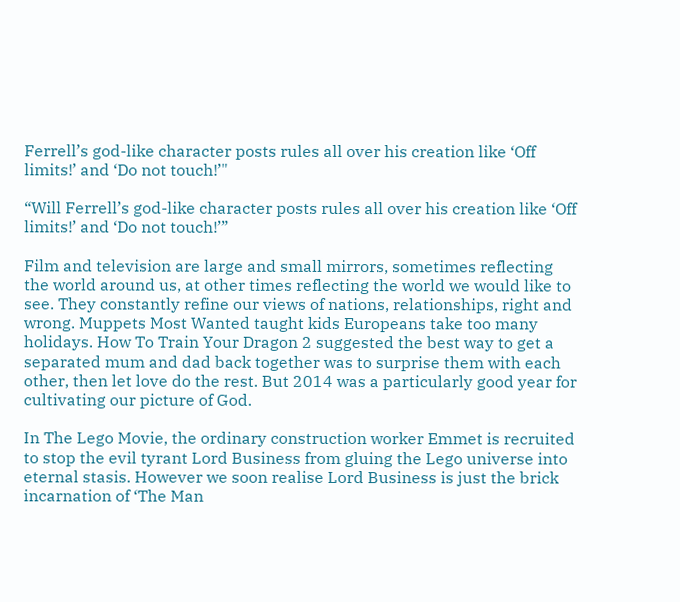Ferrell’s god-like character posts rules all over his creation like ‘Off limits!’ and ‘Do not touch!’"

“Will Ferrell’s god-like character posts rules all over his creation like ‘Off limits!’ and ‘Do not touch!’”

Film and television are large and small mirrors, sometimes reflecting the world around us, at other times reflecting the world we would like to see. They constantly refine our views of nations, relationships, right and wrong. Muppets Most Wanted taught kids Europeans take too many holidays. How To Train Your Dragon 2 suggested the best way to get a separated mum and dad back together was to surprise them with each other, then let love do the rest. But 2014 was a particularly good year for cultivating our picture of God.

In The Lego Movie, the ordinary construction worker Emmet is recruited to stop the evil tyrant Lord Business from gluing the Lego universe into eternal stasis. However we soon realise Lord Business is just the brick incarnation of ‘The Man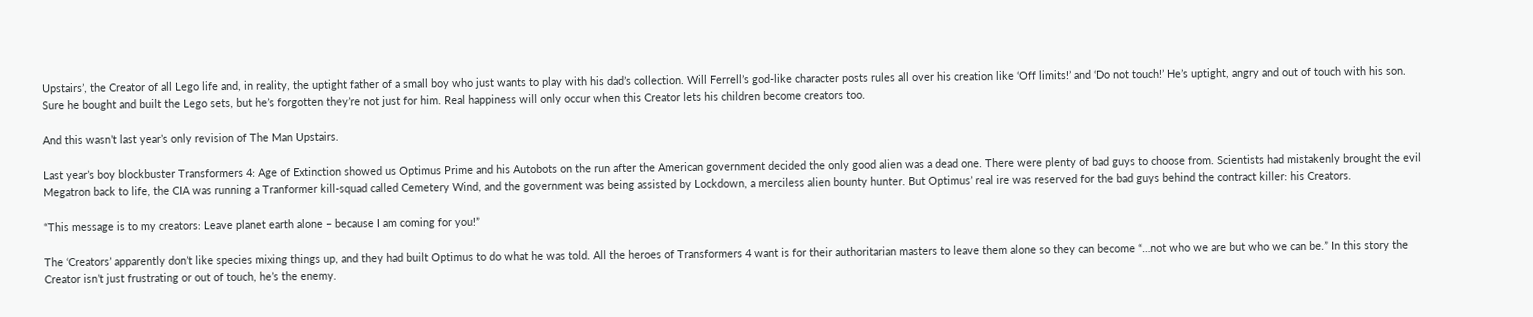Upstairs’, the Creator of all Lego life and, in reality, the uptight father of a small boy who just wants to play with his dad’s collection. Will Ferrell’s god-like character posts rules all over his creation like ‘Off limits!’ and ‘Do not touch!’ He’s uptight, angry and out of touch with his son. Sure he bought and built the Lego sets, but he’s forgotten they’re not just for him. Real happiness will only occur when this Creator lets his children become creators too.

And this wasn’t last year’s only revision of The Man Upstairs.

Last year’s boy blockbuster Transformers 4: Age of Extinction showed us Optimus Prime and his Autobots on the run after the American government decided the only good alien was a dead one. There were plenty of bad guys to choose from. Scientists had mistakenly brought the evil Megatron back to life, the CIA was running a Tranformer kill-squad called Cemetery Wind, and the government was being assisted by Lockdown, a merciless alien bounty hunter. But Optimus’ real ire was reserved for the bad guys behind the contract killer: his Creators.

“This message is to my creators: Leave planet earth alone – because I am coming for you!”

The ‘Creators’ apparently don’t like species mixing things up, and they had built Optimus to do what he was told. All the heroes of Transformers 4 want is for their authoritarian masters to leave them alone so they can become “…not who we are but who we can be.” In this story the Creator isn’t just frustrating or out of touch, he’s the enemy.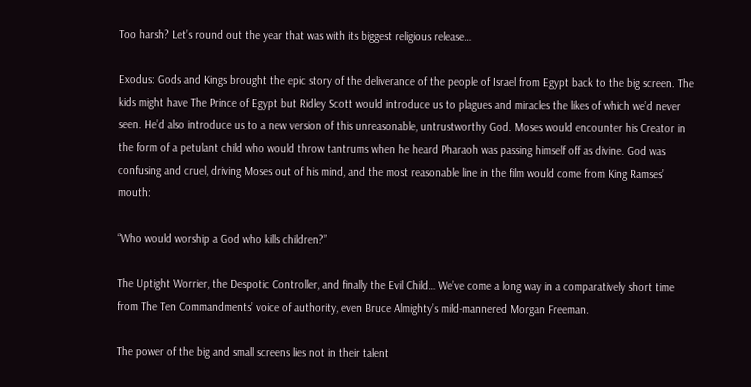Too harsh? Let’s round out the year that was with its biggest religious release…

Exodus: Gods and Kings brought the epic story of the deliverance of the people of Israel from Egypt back to the big screen. The kids might have The Prince of Egypt but Ridley Scott would introduce us to plagues and miracles the likes of which we’d never seen. He’d also introduce us to a new version of this unreasonable, untrustworthy God. Moses would encounter his Creator in the form of a petulant child who would throw tantrums when he heard Pharaoh was passing himself off as divine. God was confusing and cruel, driving Moses out of his mind, and the most reasonable line in the film would come from King Ramses’ mouth:

“Who would worship a God who kills children?”

The Uptight Worrier, the Despotic Controller, and finally the Evil Child… We’ve come a long way in a comparatively short time from The Ten Commandments’ voice of authority, even Bruce Almighty’s mild-mannered Morgan Freeman.

The power of the big and small screens lies not in their talent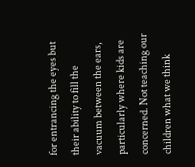for entrancing the eyes but their ability to fill the vacuum between the ears, particularly where kids are concerned. Not teaching our children what we think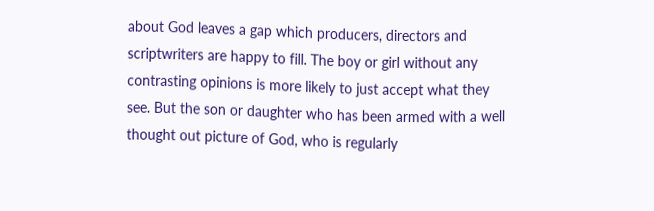about God leaves a gap which producers, directors and scriptwriters are happy to fill. The boy or girl without any contrasting opinions is more likely to just accept what they see. But the son or daughter who has been armed with a well thought out picture of God, who is regularly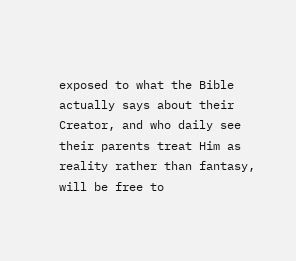exposed to what the Bible actually says about their Creator, and who daily see their parents treat Him as reality rather than fantasy, will be free to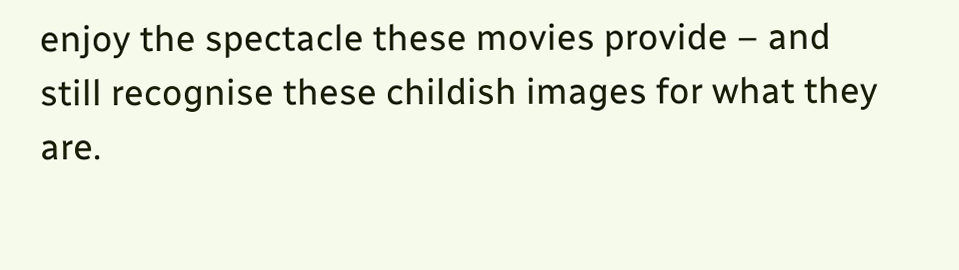enjoy the spectacle these movies provide – and still recognise these childish images for what they are.